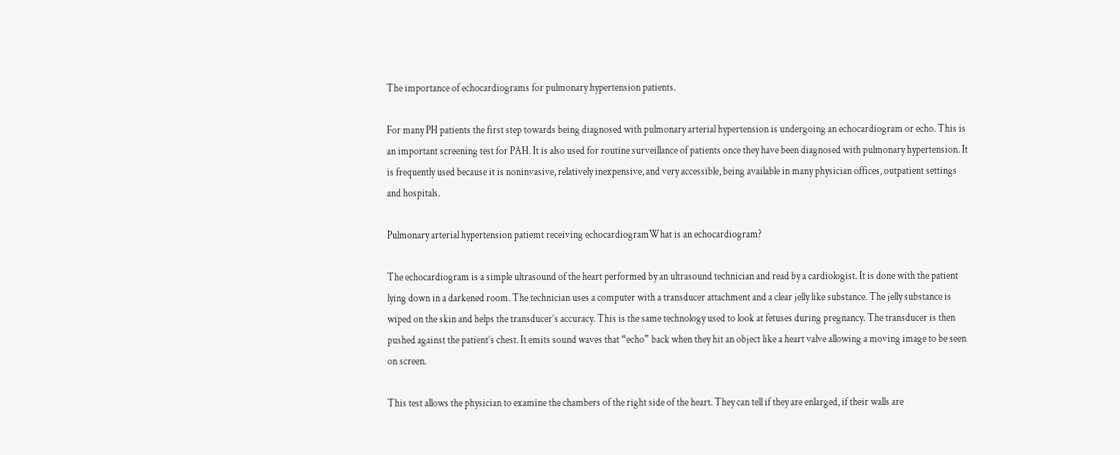The importance of echocardiograms for pulmonary hypertension patients.

For many PH patients the first step towards being diagnosed with pulmonary arterial hypertension is undergoing an echocardiogram or echo. This is an important screening test for PAH. It is also used for routine surveillance of patients once they have been diagnosed with pulmonary hypertension. It is frequently used because it is noninvasive, relatively inexpensive, and very accessible, being available in many physician offices, outpatient settings and hospitals.

Pulmonary arterial hypertension patiemt receiving echocardiogramWhat is an echocardiogram?

The echocardiogram is a simple ultrasound of the heart performed by an ultrasound technician and read by a cardiologist. It is done with the patient lying down in a darkened room. The technician uses a computer with a transducer attachment and a clear jelly like substance. The jelly substance is wiped on the skin and helps the transducer’s accuracy. This is the same technology used to look at fetuses during pregnancy. The transducer is then pushed against the patient’s chest. It emits sound waves that “echo” back when they hit an object like a heart valve allowing a moving image to be seen on screen.

This test allows the physician to examine the chambers of the right side of the heart. They can tell if they are enlarged, if their walls are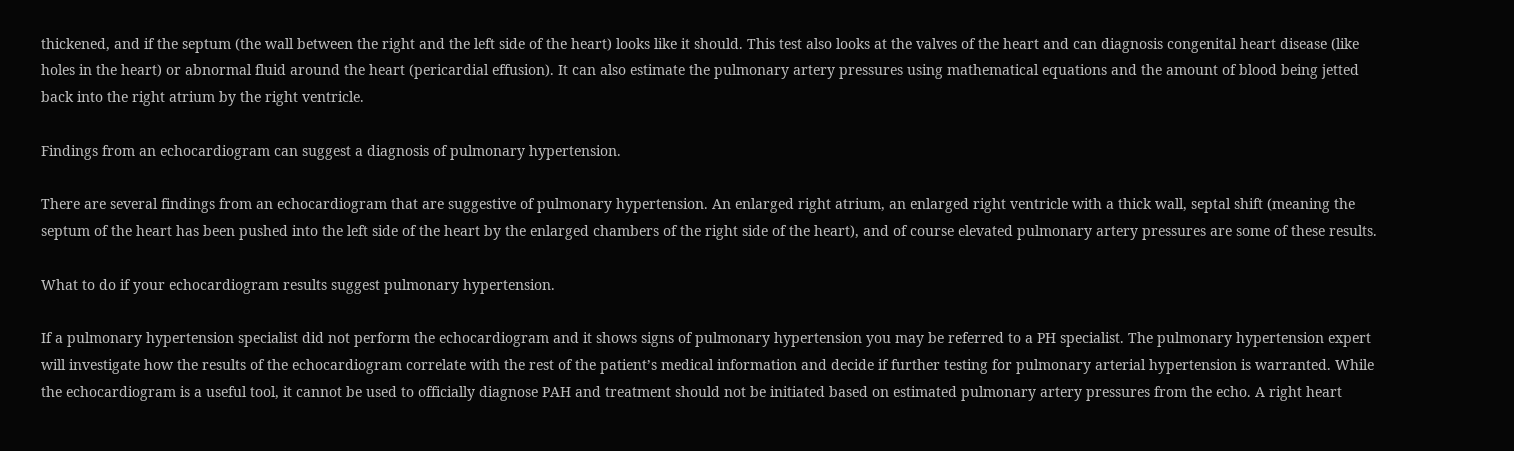thickened, and if the septum (the wall between the right and the left side of the heart) looks like it should. This test also looks at the valves of the heart and can diagnosis congenital heart disease (like holes in the heart) or abnormal fluid around the heart (pericardial effusion). It can also estimate the pulmonary artery pressures using mathematical equations and the amount of blood being jetted back into the right atrium by the right ventricle.

Findings from an echocardiogram can suggest a diagnosis of pulmonary hypertension.

There are several findings from an echocardiogram that are suggestive of pulmonary hypertension. An enlarged right atrium, an enlarged right ventricle with a thick wall, septal shift (meaning the septum of the heart has been pushed into the left side of the heart by the enlarged chambers of the right side of the heart), and of course elevated pulmonary artery pressures are some of these results.

What to do if your echocardiogram results suggest pulmonary hypertension.

If a pulmonary hypertension specialist did not perform the echocardiogram and it shows signs of pulmonary hypertension you may be referred to a PH specialist. The pulmonary hypertension expert will investigate how the results of the echocardiogram correlate with the rest of the patient’s medical information and decide if further testing for pulmonary arterial hypertension is warranted. While the echocardiogram is a useful tool, it cannot be used to officially diagnose PAH and treatment should not be initiated based on estimated pulmonary artery pressures from the echo. A right heart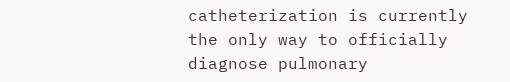catheterization is currently the only way to officially diagnose pulmonary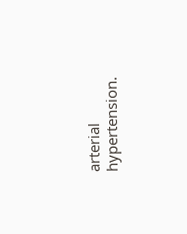arterial hypertension.